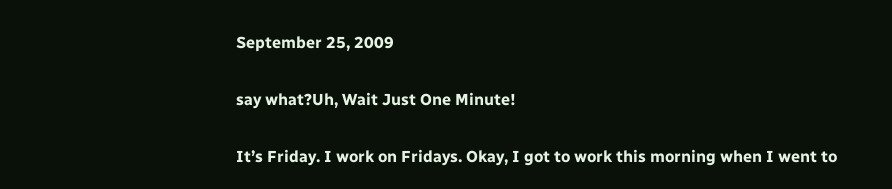September 25, 2009

say what?Uh, Wait Just One Minute!

It’s Friday. I work on Fridays. Okay, I got to work this morning when I went to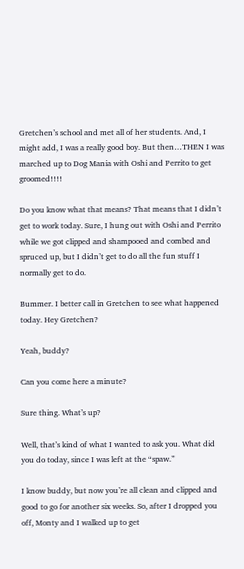Gretchen’s school and met all of her students. And, I might add, I was a really good boy. But then…THEN I was marched up to Dog Mania with Oshi and Perrito to get groomed!!!!

Do you know what that means? That means that I didn’t get to work today. Sure, I hung out with Oshi and Perrito while we got clipped and shampooed and combed and spruced up, but I didn’t get to do all the fun stuff I normally get to do.

Bummer. I better call in Gretchen to see what happened today. Hey Gretchen?

Yeah, buddy?

Can you come here a minute?

Sure thing. What’s up?

Well, that’s kind of what I wanted to ask you. What did you do today, since I was left at the “spaw.”

I know buddy, but now you’re all clean and clipped and good to go for another six weeks. So, after I dropped you off, Monty and I walked up to get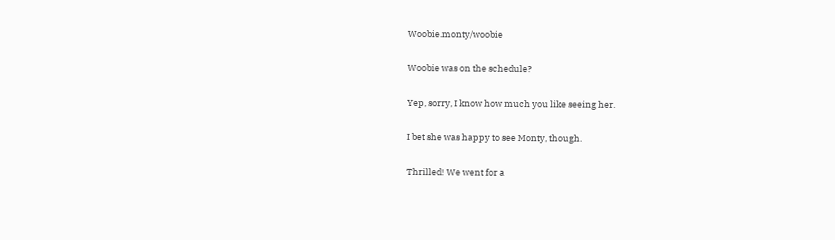Woobie.monty/woobie

Woobie was on the schedule?

Yep, sorry, I know how much you like seeing her.

I bet she was happy to see Monty, though.

Thrilled! We went for a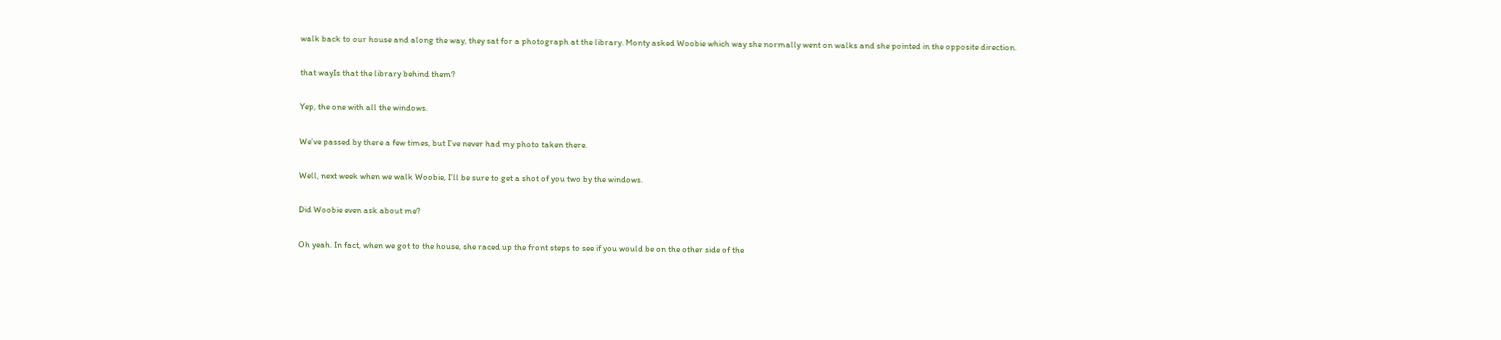walk back to our house and along the way, they sat for a photograph at the library. Monty asked Woobie which way she normally went on walks and she pointed in the opposite direction.

that wayIs that the library behind them?

Yep, the one with all the windows.

We’ve passed by there a few times, but I’ve never had my photo taken there.

Well, next week when we walk Woobie, I’ll be sure to get a shot of you two by the windows.

Did Woobie even ask about me?

Oh yeah. In fact, when we got to the house, she raced up the front steps to see if you would be on the other side of the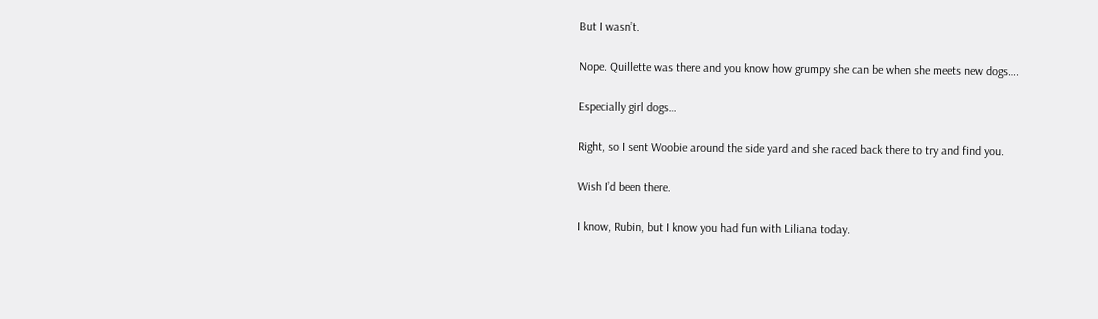But I wasn’t.

Nope. Quillette was there and you know how grumpy she can be when she meets new dogs….

Especially girl dogs…

Right, so I sent Woobie around the side yard and she raced back there to try and find you.

Wish I’d been there.

I know, Rubin, but I know you had fun with Liliana today.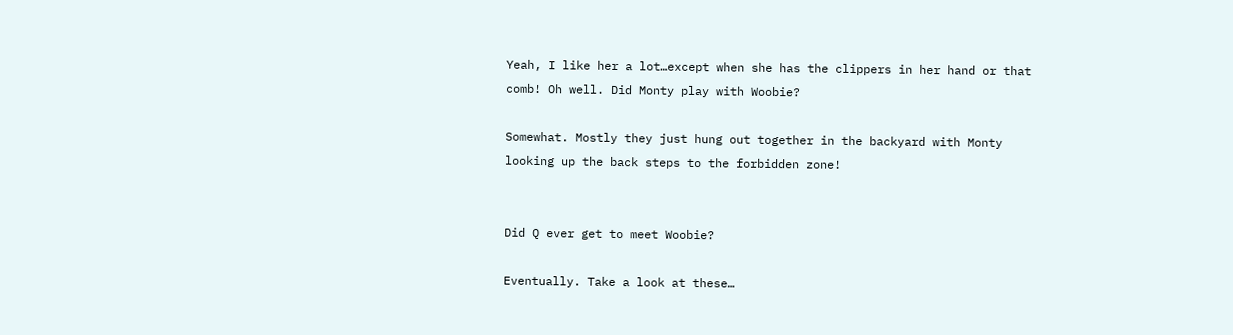Yeah, I like her a lot…except when she has the clippers in her hand or that comb! Oh well. Did Monty play with Woobie?

Somewhat. Mostly they just hung out together in the backyard with Monty looking up the back steps to the forbidden zone!


Did Q ever get to meet Woobie?

Eventually. Take a look at these…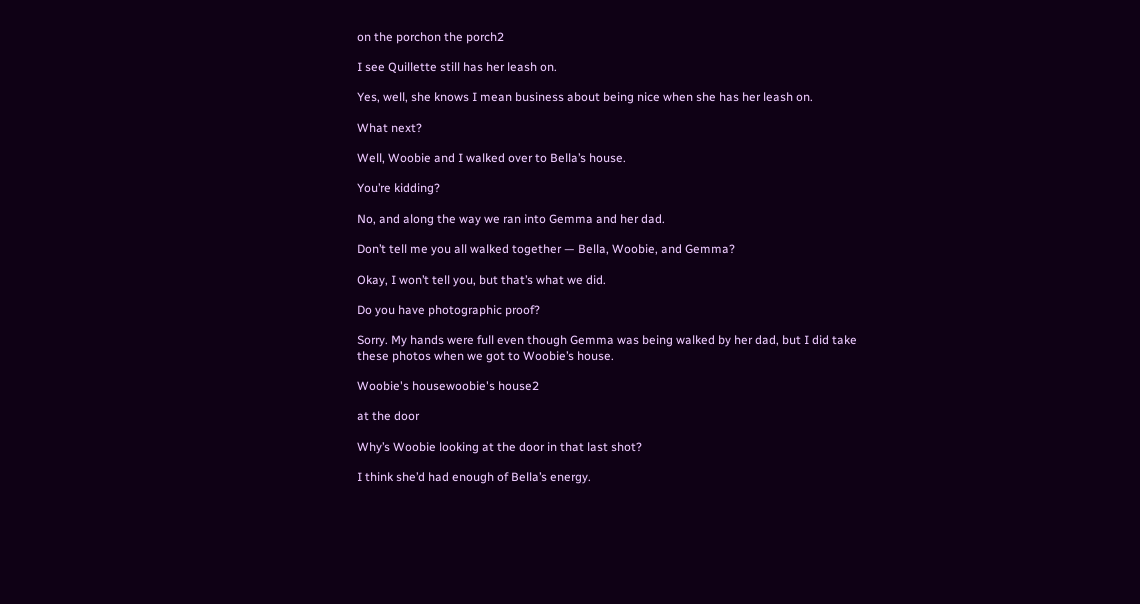on the porchon the porch2

I see Quillette still has her leash on.

Yes, well, she knows I mean business about being nice when she has her leash on.

What next?

Well, Woobie and I walked over to Bella’s house.

You’re kidding?

No, and along the way we ran into Gemma and her dad.

Don’t tell me you all walked together — Bella, Woobie, and Gemma?

Okay, I won’t tell you, but that’s what we did.

Do you have photographic proof?

Sorry. My hands were full even though Gemma was being walked by her dad, but I did take these photos when we got to Woobie’s house.

Woobie's housewoobie's house2

at the door

Why’s Woobie looking at the door in that last shot?

I think she’d had enough of Bella’s energy.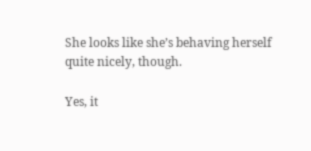She looks like she’s behaving herself quite nicely, though.

Yes, it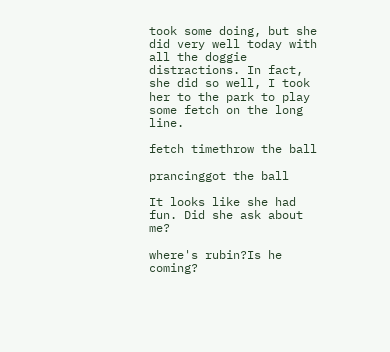took some doing, but she did very well today with all the doggie distractions. In fact, she did so well, I took her to the park to play some fetch on the long line.

fetch timethrow the ball

prancinggot the ball

It looks like she had fun. Did she ask about me?

where's rubin?Is he coming?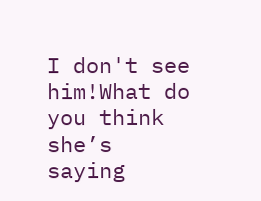I don't see him!What do you think she’s saying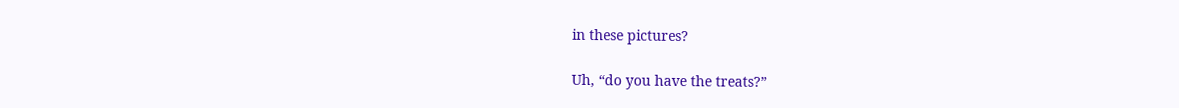in these pictures?

Uh, “do you have the treats?”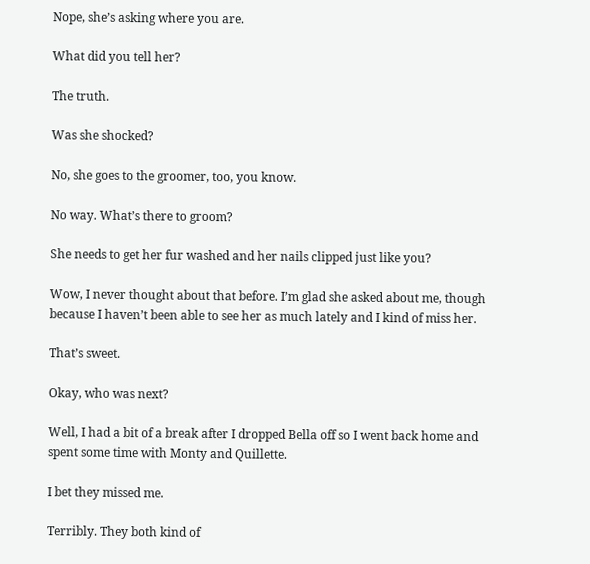Nope, she’s asking where you are.

What did you tell her?

The truth.

Was she shocked?

No, she goes to the groomer, too, you know.

No way. What’s there to groom?

She needs to get her fur washed and her nails clipped just like you?

Wow, I never thought about that before. I’m glad she asked about me, though because I haven’t been able to see her as much lately and I kind of miss her.

That’s sweet.

Okay, who was next?

Well, I had a bit of a break after I dropped Bella off so I went back home and spent some time with Monty and Quillette.

I bet they missed me.

Terribly. They both kind of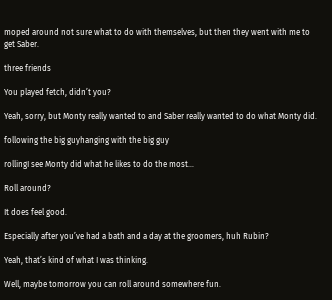moped around not sure what to do with themselves, but then they went with me to get Saber.

three friends

You played fetch, didn’t you?

Yeah, sorry, but Monty really wanted to and Saber really wanted to do what Monty did.

following the big guyhanging with the big guy

rollingI see Monty did what he likes to do the most…

Roll around?

It does feel good.

Especially after you’ve had a bath and a day at the groomers, huh Rubin?

Yeah, that’s kind of what I was thinking.

Well, maybe tomorrow you can roll around somewhere fun.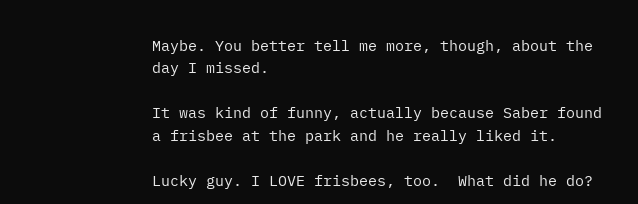Maybe. You better tell me more, though, about the day I missed.

It was kind of funny, actually because Saber found a frisbee at the park and he really liked it.

Lucky guy. I LOVE frisbees, too.  What did he do?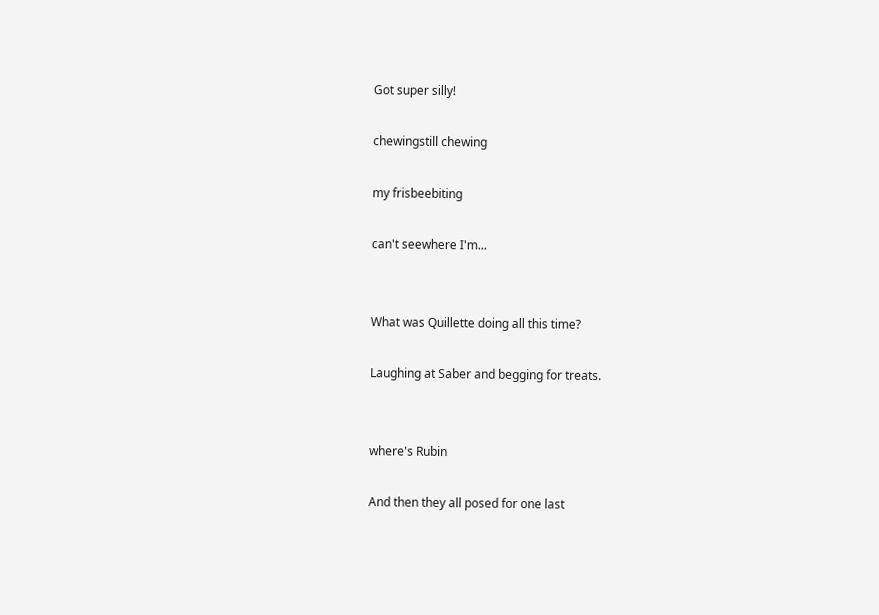Got super silly!

chewingstill chewing

my frisbeebiting

can't seewhere I'm...


What was Quillette doing all this time?

Laughing at Saber and begging for treats.


where's Rubin

And then they all posed for one last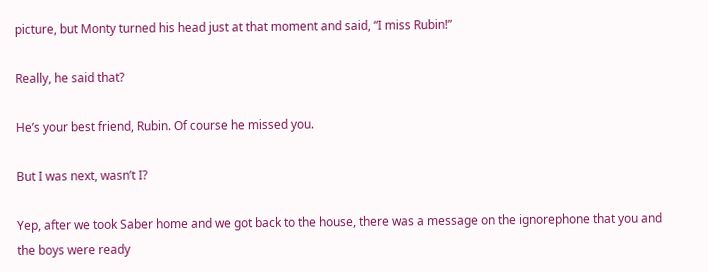picture, but Monty turned his head just at that moment and said, “I miss Rubin!”

Really, he said that?

He’s your best friend, Rubin. Of course he missed you.

But I was next, wasn’t I?

Yep, after we took Saber home and we got back to the house, there was a message on the ignorephone that you and the boys were ready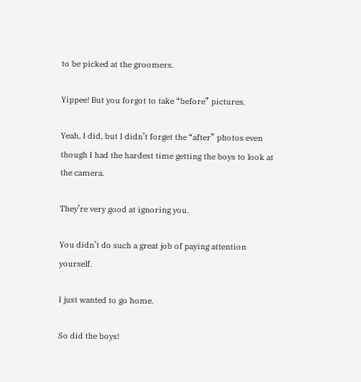to be picked at the groomers.

Yippee! But you forgot to take “before” pictures.

Yeah, I did, but I didn’t forget the “after” photos even though I had the hardest time getting the boys to look at the camera.

They’re very good at ignoring you.

You didn’t do such a great job of paying attention yourself.

I just wanted to go home.

So did the boys!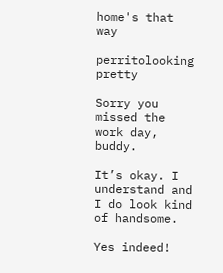home's that way

perritolooking pretty

Sorry you missed the work day, buddy.

It’s okay. I understand and I do look kind of handsome.

Yes indeed!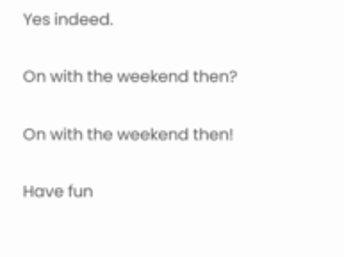Yes indeed.

On with the weekend then?

On with the weekend then!

Have fun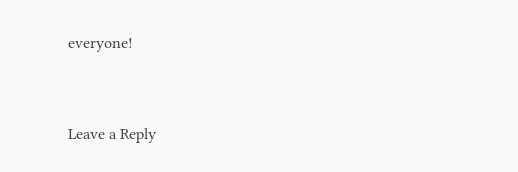everyone!


Leave a Reply